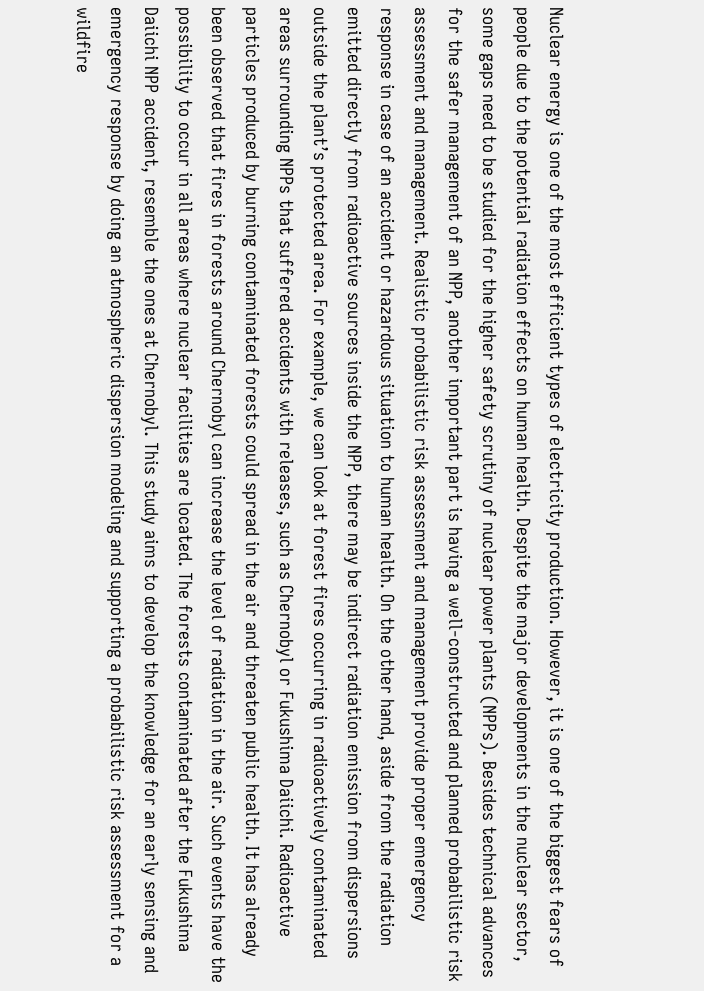Nuclear energy is one of the most efficient types of electricity production. However, it is one of the biggest fears of people due to the potential radiation effects on human health. Despite the major developments in the nuclear sector, some gaps need to be studied for the higher safety scrutiny of nuclear power plants (NPPs). Besides technical advances for the safer management of an NPP, another important part is having a well-constructed and planned probabilistic risk assessment and management. Realistic probabilistic risk assessment and management provide proper emergency response in case of an accident or hazardous situation to human health. On the other hand, aside from the radiation emitted directly from radioactive sources inside the NPP, there may be indirect radiation emission from dispersions outside the plant’s protected area. For example, we can look at forest fires occurring in radioactively contaminated areas surrounding NPPs that suffered accidents with releases, such as Chernobyl or Fukushima Daiichi. Radioactive particles produced by burning contaminated forests could spread in the air and threaten public health. It has already been observed that fires in forests around Chernobyl can increase the level of radiation in the air. Such events have the possibility to occur in all areas where nuclear facilities are located. The forests contaminated after the Fukushima Daiichi NPP accident, resemble the ones at Chernobyl. This study aims to develop the knowledge for an early sensing and emergency response by doing an atmospheric dispersion modeling and supporting a probabilistic risk assessment for a wildfire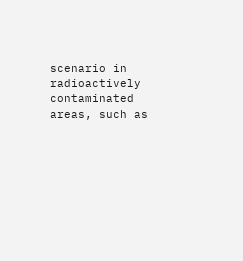scenario in radioactively contaminated areas, such as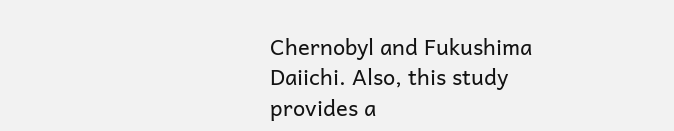Chernobyl and Fukushima Daiichi. Also, this study provides a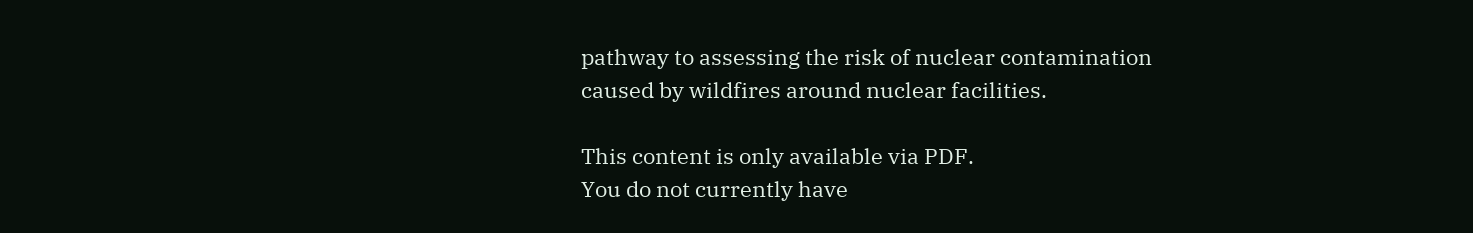pathway to assessing the risk of nuclear contamination caused by wildfires around nuclear facilities.

This content is only available via PDF.
You do not currently have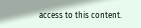access to this content.